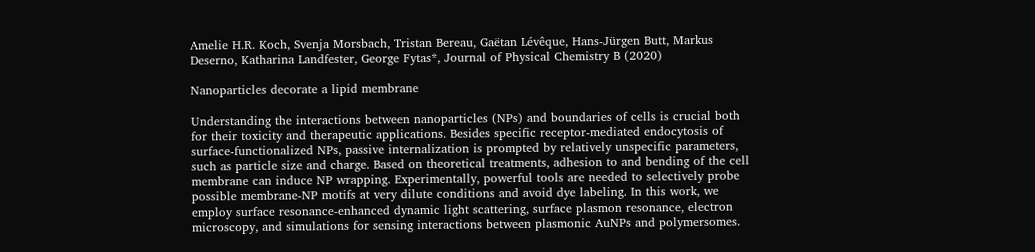Amelie H.R. Koch, Svenja Morsbach, Tristan Bereau, Gaëtan Lévêque, Hans-Jürgen Butt, Markus Deserno, Katharina Landfester, George Fytas*, Journal of Physical Chemistry B (2020)

Nanoparticles decorate a lipid membrane

Understanding the interactions between nanoparticles (NPs) and boundaries of cells is crucial both for their toxicity and therapeutic applications. Besides specific receptor-mediated endocytosis of surface-functionalized NPs, passive internalization is prompted by relatively unspecific parameters, such as particle size and charge. Based on theoretical treatments, adhesion to and bending of the cell membrane can induce NP wrapping. Experimentally, powerful tools are needed to selectively probe possible membrane-NP motifs at very dilute conditions and avoid dye labeling. In this work, we employ surface resonance-enhanced dynamic light scattering, surface plasmon resonance, electron microscopy, and simulations for sensing interactions between plasmonic AuNPs and polymersomes.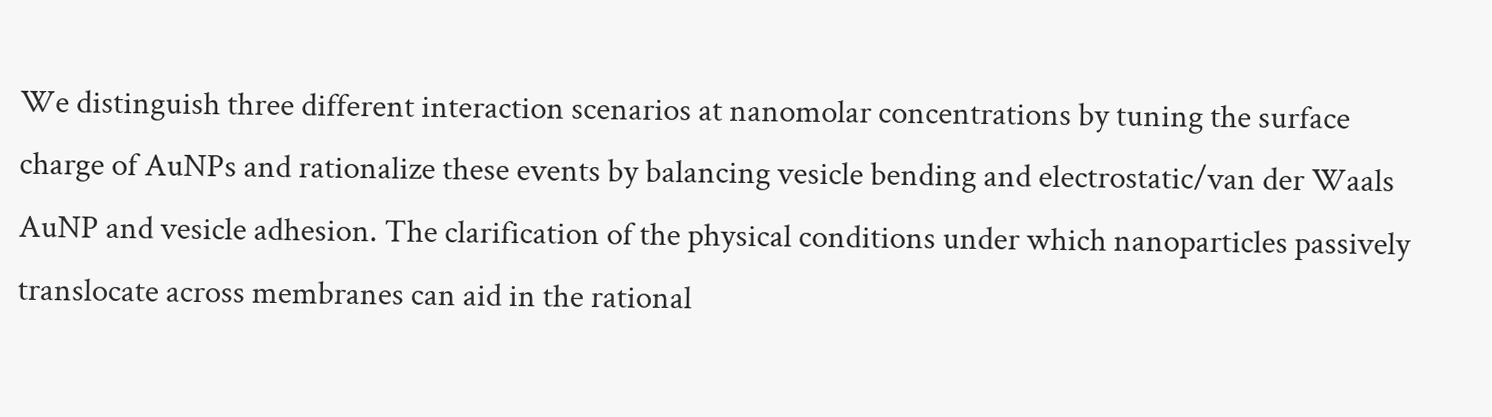We distinguish three different interaction scenarios at nanomolar concentrations by tuning the surface charge of AuNPs and rationalize these events by balancing vesicle bending and electrostatic/van der Waals AuNP and vesicle adhesion. The clarification of the physical conditions under which nanoparticles passively translocate across membranes can aid in the rational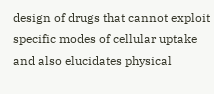design of drugs that cannot exploit specific modes of cellular uptake and also elucidates physical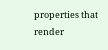properties that render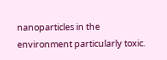nanoparticles in the environment particularly toxic.